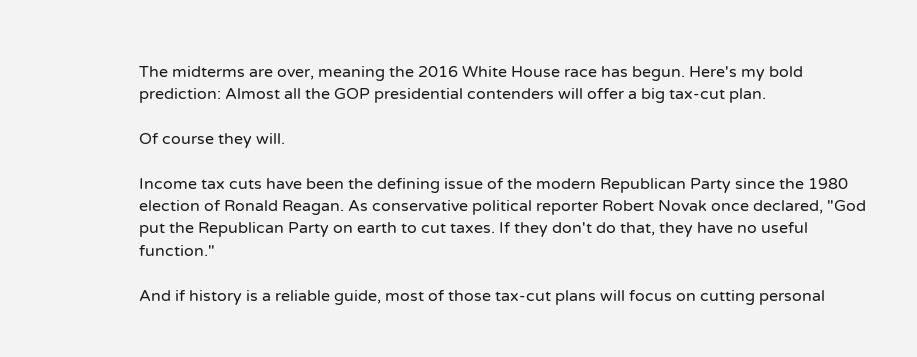The midterms are over, meaning the 2016 White House race has begun. Here's my bold prediction: Almost all the GOP presidential contenders will offer a big tax-cut plan.

Of course they will.

Income tax cuts have been the defining issue of the modern Republican Party since the 1980 election of Ronald Reagan. As conservative political reporter Robert Novak once declared, "God put the Republican Party on earth to cut taxes. If they don't do that, they have no useful function."

And if history is a reliable guide, most of those tax-cut plans will focus on cutting personal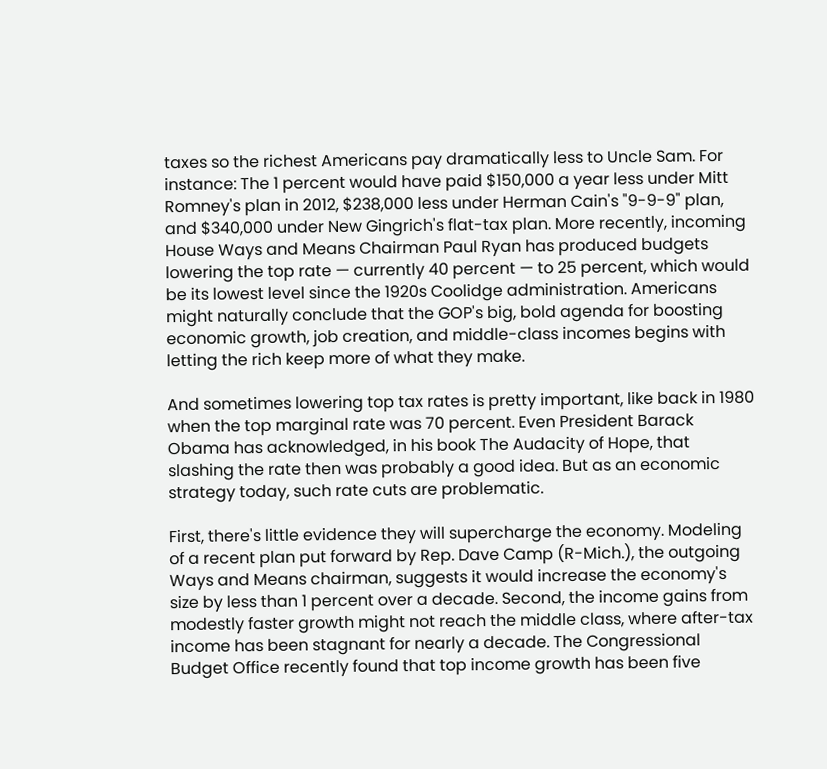taxes so the richest Americans pay dramatically less to Uncle Sam. For instance: The 1 percent would have paid $150,000 a year less under Mitt Romney's plan in 2012, $238,000 less under Herman Cain's "9-9-9" plan, and $340,000 under New Gingrich's flat-tax plan. More recently, incoming House Ways and Means Chairman Paul Ryan has produced budgets lowering the top rate — currently 40 percent — to 25 percent, which would be its lowest level since the 1920s Coolidge administration. Americans might naturally conclude that the GOP's big, bold agenda for boosting economic growth, job creation, and middle-class incomes begins with letting the rich keep more of what they make.

And sometimes lowering top tax rates is pretty important, like back in 1980 when the top marginal rate was 70 percent. Even President Barack Obama has acknowledged, in his book The Audacity of Hope, that slashing the rate then was probably a good idea. But as an economic strategy today, such rate cuts are problematic.

First, there's little evidence they will supercharge the economy. Modeling of a recent plan put forward by Rep. Dave Camp (R-Mich.), the outgoing Ways and Means chairman, suggests it would increase the economy's size by less than 1 percent over a decade. Second, the income gains from modestly faster growth might not reach the middle class, where after-tax income has been stagnant for nearly a decade. The Congressional Budget Office recently found that top income growth has been five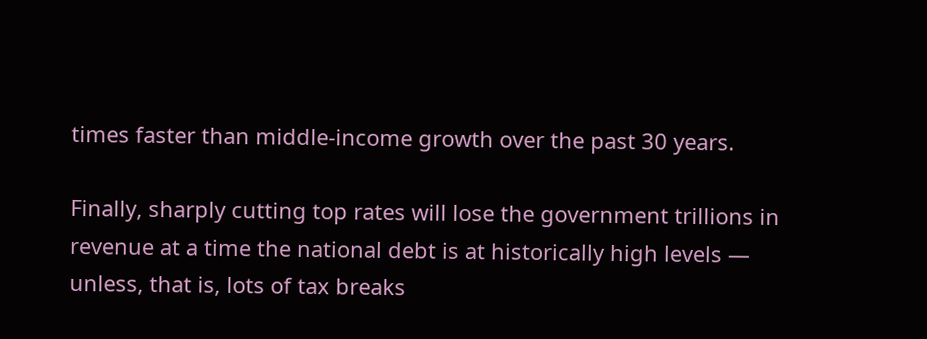times faster than middle-income growth over the past 30 years.

Finally, sharply cutting top rates will lose the government trillions in revenue at a time the national debt is at historically high levels — unless, that is, lots of tax breaks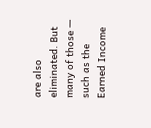are also eliminated. But many of those — such as the Earned Income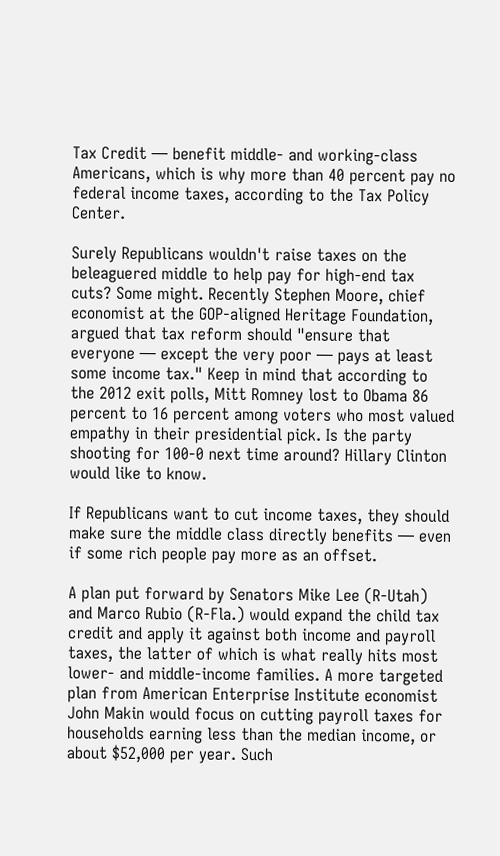Tax Credit — benefit middle- and working-class Americans, which is why more than 40 percent pay no federal income taxes, according to the Tax Policy Center.

Surely Republicans wouldn't raise taxes on the beleaguered middle to help pay for high-end tax cuts? Some might. Recently Stephen Moore, chief economist at the GOP-aligned Heritage Foundation, argued that tax reform should "ensure that everyone — except the very poor — pays at least some income tax." Keep in mind that according to the 2012 exit polls, Mitt Romney lost to Obama 86 percent to 16 percent among voters who most valued empathy in their presidential pick. Is the party shooting for 100-0 next time around? Hillary Clinton would like to know.

If Republicans want to cut income taxes, they should make sure the middle class directly benefits — even if some rich people pay more as an offset.

A plan put forward by Senators Mike Lee (R-Utah) and Marco Rubio (R-Fla.) would expand the child tax credit and apply it against both income and payroll taxes, the latter of which is what really hits most lower- and middle-income families. A more targeted plan from American Enterprise Institute economist John Makin would focus on cutting payroll taxes for households earning less than the median income, or about $52,000 per year. Such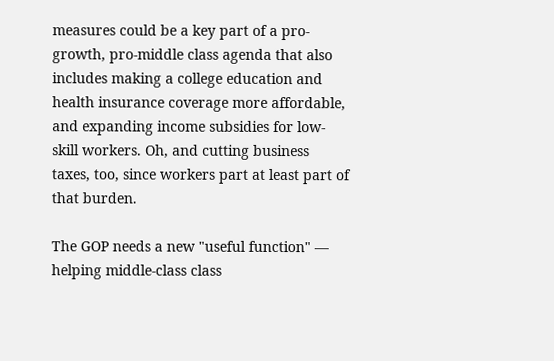measures could be a key part of a pro-growth, pro-middle class agenda that also includes making a college education and health insurance coverage more affordable, and expanding income subsidies for low-skill workers. Oh, and cutting business taxes, too, since workers part at least part of that burden.

The GOP needs a new "useful function" — helping middle-class class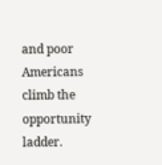and poor Americans climb the opportunity ladder.